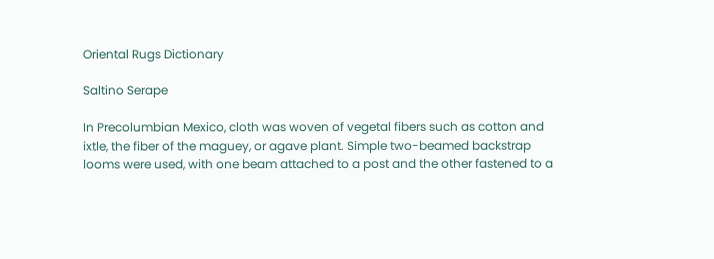Oriental Rugs Dictionary

Saltino Serape

In Precolumbian Mexico, cloth was woven of vegetal fibers such as cotton and ixtle, the fiber of the maguey, or agave plant. Simple two-beamed backstrap looms were used, with one beam attached to a post and the other fastened to a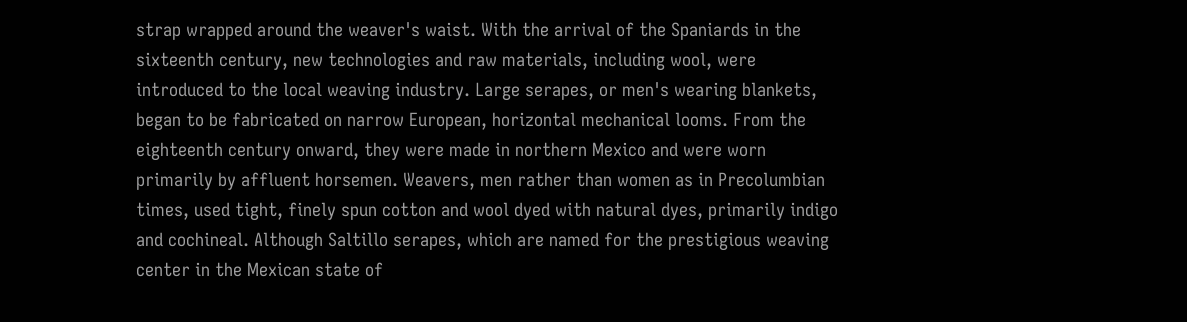strap wrapped around the weaver's waist. With the arrival of the Spaniards in the sixteenth century, new technologies and raw materials, including wool, were introduced to the local weaving industry. Large serapes, or men's wearing blankets, began to be fabricated on narrow European, horizontal mechanical looms. From the eighteenth century onward, they were made in northern Mexico and were worn primarily by affluent horsemen. Weavers, men rather than women as in Precolumbian times, used tight, finely spun cotton and wool dyed with natural dyes, primarily indigo and cochineal. Although Saltillo serapes, which are named for the prestigious weaving center in the Mexican state of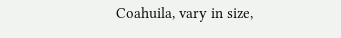Coahuila, vary in size,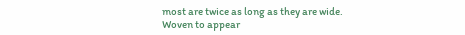most are twice as long as they are wide. Woven to appear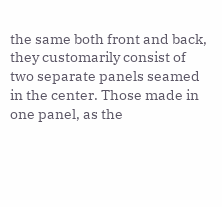the same both front and back, they customarily consist of two separate panels seamed in the center. Those made in one panel, as the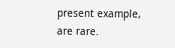present example, are rare.